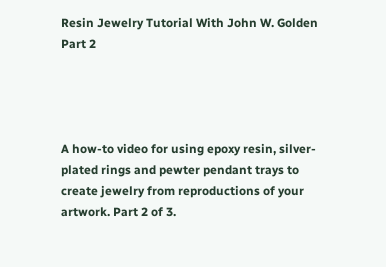Resin Jewelry Tutorial With John W. Golden Part 2




A how-to video for using epoxy resin, silver-plated rings and pewter pendant trays to create jewelry from reproductions of your artwork. Part 2 of 3.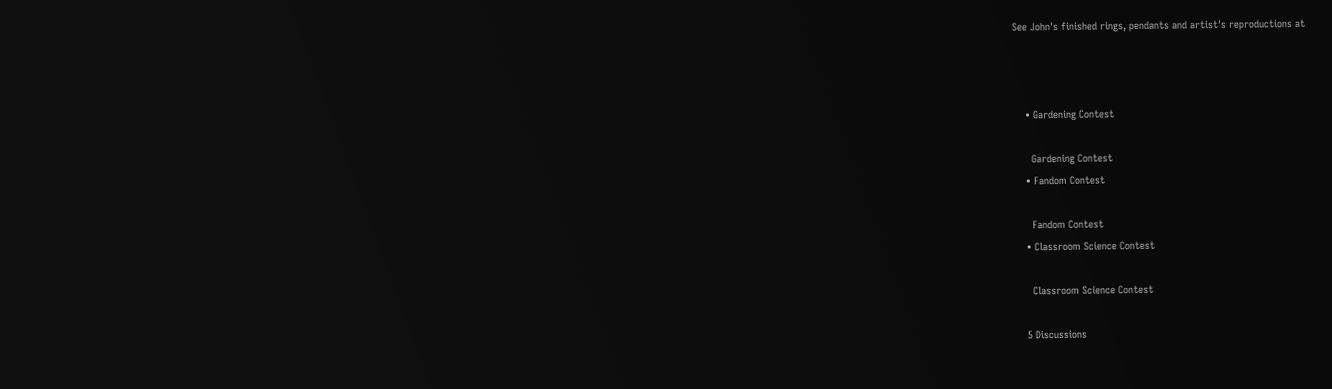See John's finished rings, pendants and artist's reproductions at



    • Gardening Contest

      Gardening Contest
    • Fandom Contest

      Fandom Contest
    • Classroom Science Contest

      Classroom Science Contest

    5 Discussions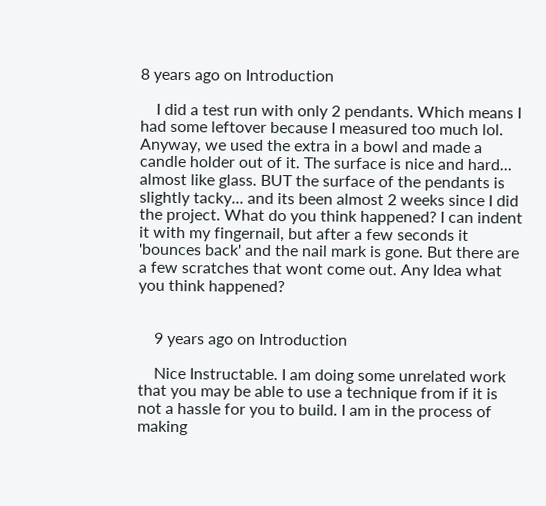8 years ago on Introduction

    I did a test run with only 2 pendants. Which means I had some leftover because I measured too much lol. Anyway, we used the extra in a bowl and made a candle holder out of it. The surface is nice and hard... almost like glass. BUT the surface of the pendants is slightly tacky... and its been almost 2 weeks since I did the project. What do you think happened? I can indent it with my fingernail, but after a few seconds it 'bounces back' and the nail mark is gone. But there are a few scratches that wont come out. Any Idea what you think happened?


    9 years ago on Introduction

    Nice Instructable. I am doing some unrelated work that you may be able to use a technique from if it is not a hassle for you to build. I am in the process of making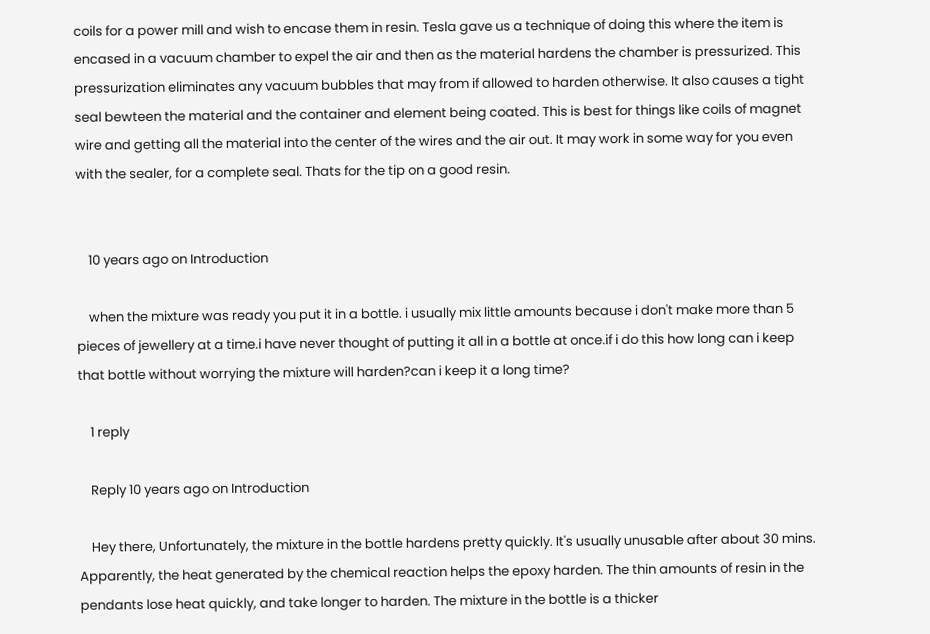coils for a power mill and wish to encase them in resin. Tesla gave us a technique of doing this where the item is encased in a vacuum chamber to expel the air and then as the material hardens the chamber is pressurized. This pressurization eliminates any vacuum bubbles that may from if allowed to harden otherwise. It also causes a tight seal bewteen the material and the container and element being coated. This is best for things like coils of magnet wire and getting all the material into the center of the wires and the air out. It may work in some way for you even with the sealer, for a complete seal. Thats for the tip on a good resin.


    10 years ago on Introduction

    when the mixture was ready you put it in a bottle. i usually mix little amounts because i don't make more than 5 pieces of jewellery at a time.i have never thought of putting it all in a bottle at once.if i do this how long can i keep that bottle without worrying the mixture will harden?can i keep it a long time?

    1 reply

    Reply 10 years ago on Introduction

    Hey there, Unfortunately, the mixture in the bottle hardens pretty quickly. It's usually unusable after about 30 mins. Apparently, the heat generated by the chemical reaction helps the epoxy harden. The thin amounts of resin in the pendants lose heat quickly, and take longer to harden. The mixture in the bottle is a thicker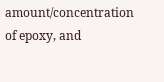amount/concentration of epoxy, and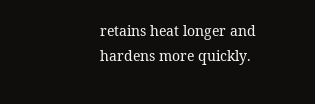retains heat longer and hardens more quickly.